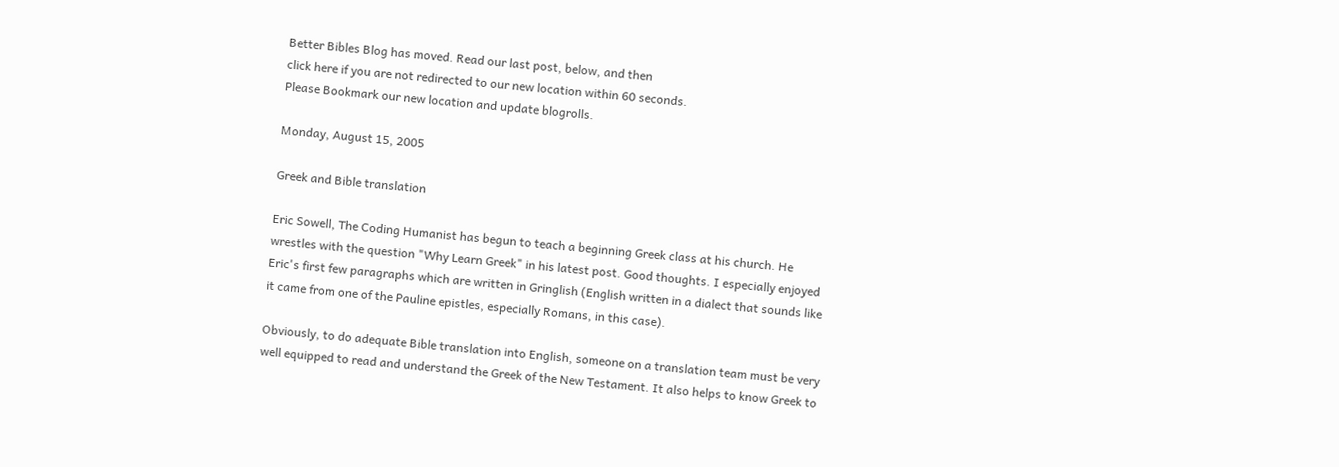Better Bibles Blog has moved. Read our last post, below, and then
click here if you are not redirected to our new location within 60 seconds.
Please Bookmark our new location and update blogrolls.

Monday, August 15, 2005

Greek and Bible translation

Eric Sowell, The Coding Humanist has begun to teach a beginning Greek class at his church. He wrestles with the question "Why Learn Greek" in his latest post. Good thoughts. I especially enjoyed Eric's first few paragraphs which are written in Gringlish (English written in a dialect that sounds like it came from one of the Pauline epistles, especially Romans, in this case).

Obviously, to do adequate Bible translation into English, someone on a translation team must be very well equipped to read and understand the Greek of the New Testament. It also helps to know Greek to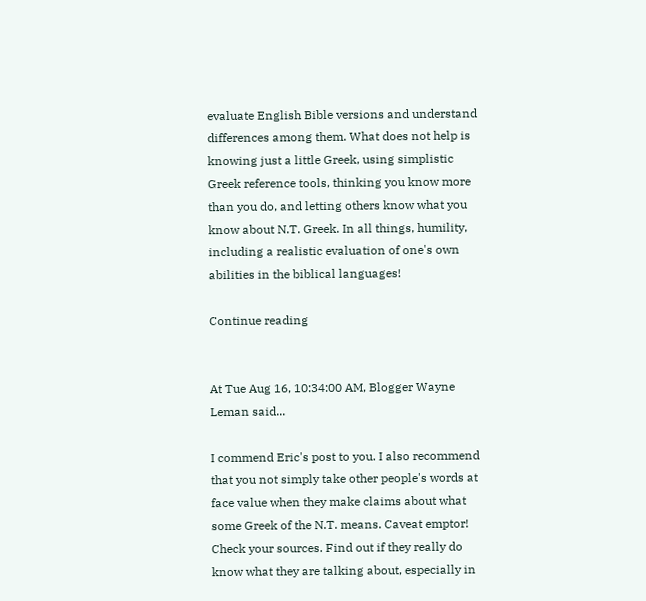evaluate English Bible versions and understand differences among them. What does not help is knowing just a little Greek, using simplistic Greek reference tools, thinking you know more than you do, and letting others know what you know about N.T. Greek. In all things, humility, including a realistic evaluation of one's own abilities in the biblical languages!

Continue reading


At Tue Aug 16, 10:34:00 AM, Blogger Wayne Leman said...

I commend Eric's post to you. I also recommend that you not simply take other people's words at face value when they make claims about what some Greek of the N.T. means. Caveat emptor! Check your sources. Find out if they really do know what they are talking about, especially in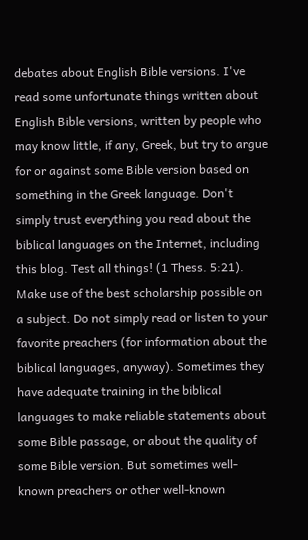debates about English Bible versions. I've read some unfortunate things written about English Bible versions, written by people who may know little, if any, Greek, but try to argue for or against some Bible version based on something in the Greek language. Don't simply trust everything you read about the biblical languages on the Internet, including this blog. Test all things! (1 Thess. 5:21). Make use of the best scholarship possible on a subject. Do not simply read or listen to your favorite preachers (for information about the biblical languages, anyway). Sometimes they have adequate training in the biblical languages to make reliable statements about some Bible passage, or about the quality of some Bible version. But sometimes well-known preachers or other well-known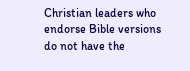Christian leaders who endorse Bible versions do not have the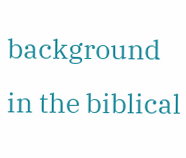background in the biblical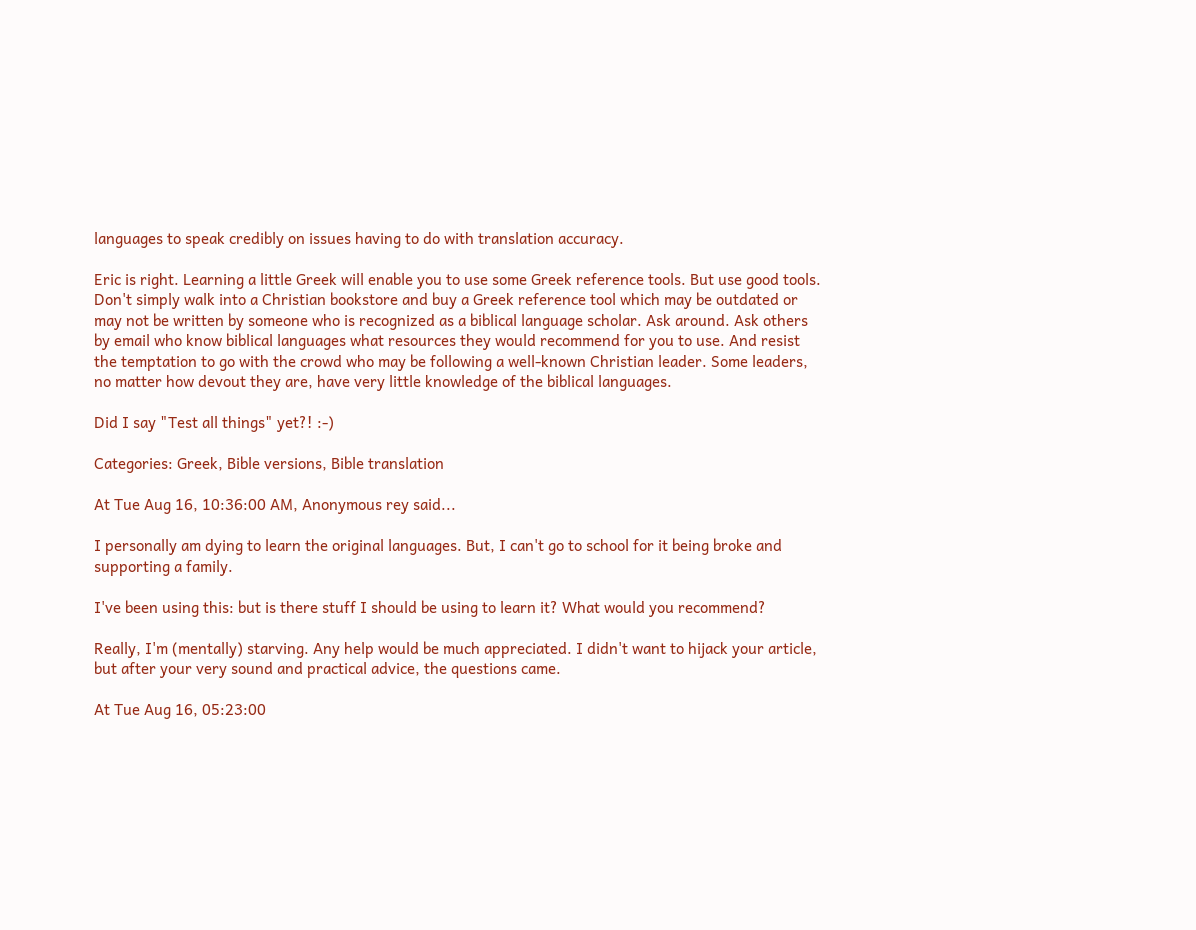languages to speak credibly on issues having to do with translation accuracy.

Eric is right. Learning a little Greek will enable you to use some Greek reference tools. But use good tools. Don't simply walk into a Christian bookstore and buy a Greek reference tool which may be outdated or may not be written by someone who is recognized as a biblical language scholar. Ask around. Ask others by email who know biblical languages what resources they would recommend for you to use. And resist the temptation to go with the crowd who may be following a well-known Christian leader. Some leaders, no matter how devout they are, have very little knowledge of the biblical languages.

Did I say "Test all things" yet?! :-)

Categories: Greek, Bible versions, Bible translation

At Tue Aug 16, 10:36:00 AM, Anonymous rey said...

I personally am dying to learn the original languages. But, I can't go to school for it being broke and supporting a family.

I've been using this: but is there stuff I should be using to learn it? What would you recommend?

Really, I'm (mentally) starving. Any help would be much appreciated. I didn't want to hijack your article, but after your very sound and practical advice, the questions came.

At Tue Aug 16, 05:23:00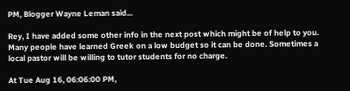PM, Blogger Wayne Leman said...

Rey, I have added some other info in the next post which might be of help to you. Many people have learned Greek on a low budget so it can be done. Sometimes a local pastor will be willing to tutor students for no charge.

At Tue Aug 16, 06:06:00 PM,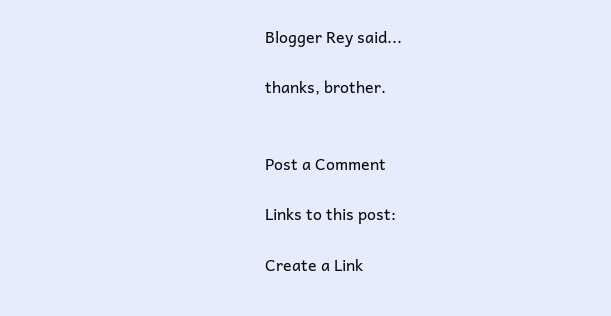Blogger Rey said...

thanks, brother.


Post a Comment

Links to this post:

Create a Link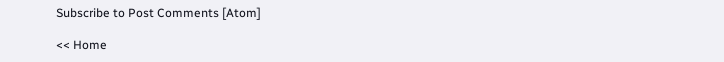Subscribe to Post Comments [Atom]

<< Home